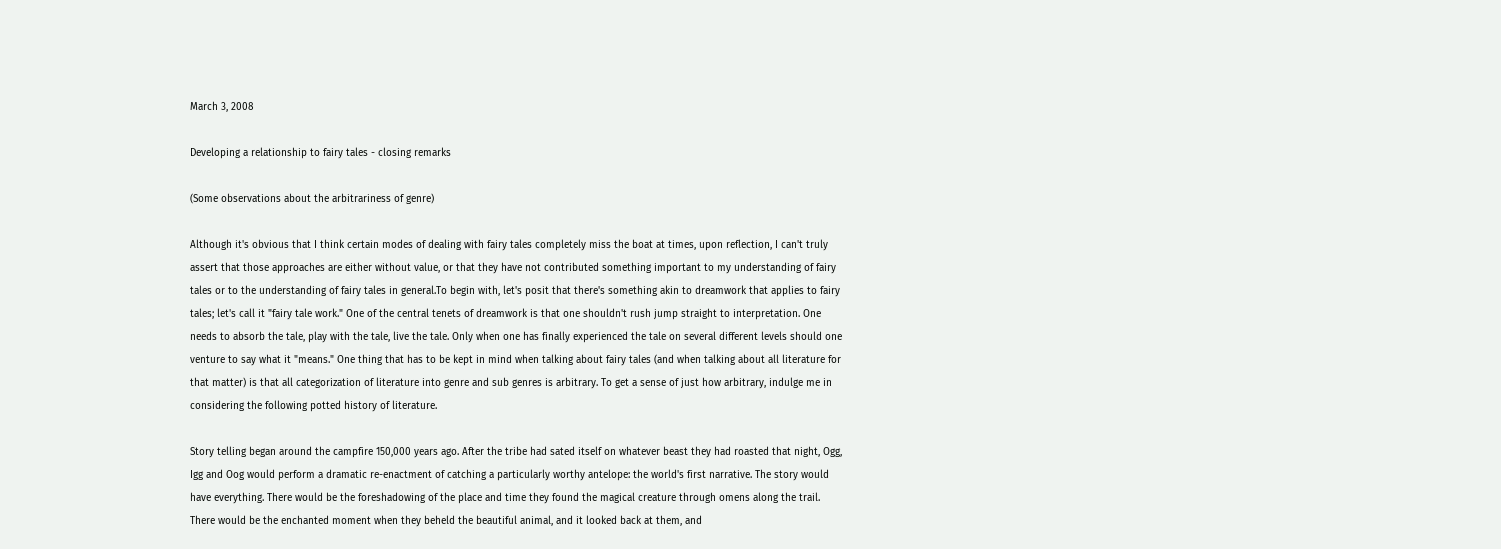March 3, 2008

Developing a relationship to fairy tales - closing remarks

(Some observations about the arbitrariness of genre)

Although it's obvious that I think certain modes of dealing with fairy tales completely miss the boat at times, upon reflection, I can't truly assert that those approaches are either without value, or that they have not contributed something important to my understanding of fairy tales or to the understanding of fairy tales in general.To begin with, let's posit that there's something akin to dreamwork that applies to fairy tales; let's call it "fairy tale work." One of the central tenets of dreamwork is that one shouldn't rush jump straight to interpretation. One needs to absorb the tale, play with the tale, live the tale. Only when one has finally experienced the tale on several different levels should one venture to say what it "means." One thing that has to be kept in mind when talking about fairy tales (and when talking about all literature for that matter) is that all categorization of literature into genre and sub genres is arbitrary. To get a sense of just how arbitrary, indulge me in considering the following potted history of literature.

Story telling began around the campfire 150,000 years ago. After the tribe had sated itself on whatever beast they had roasted that night, Ogg, Igg and Oog would perform a dramatic re-enactment of catching a particularly worthy antelope: the world's first narrative. The story would have everything. There would be the foreshadowing of the place and time they found the magical creature through omens along the trail. There would be the enchanted moment when they beheld the beautiful animal, and it looked back at them, and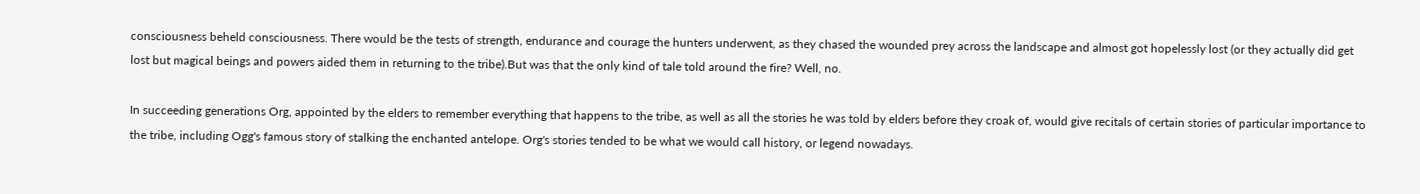consciousness beheld consciousness. There would be the tests of strength, endurance and courage the hunters underwent, as they chased the wounded prey across the landscape and almost got hopelessly lost (or they actually did get lost but magical beings and powers aided them in returning to the tribe).But was that the only kind of tale told around the fire? Well, no.

In succeeding generations Org, appointed by the elders to remember everything that happens to the tribe, as well as all the stories he was told by elders before they croak of, would give recitals of certain stories of particular importance to the tribe, including Ogg's famous story of stalking the enchanted antelope. Org's stories tended to be what we would call history, or legend nowadays.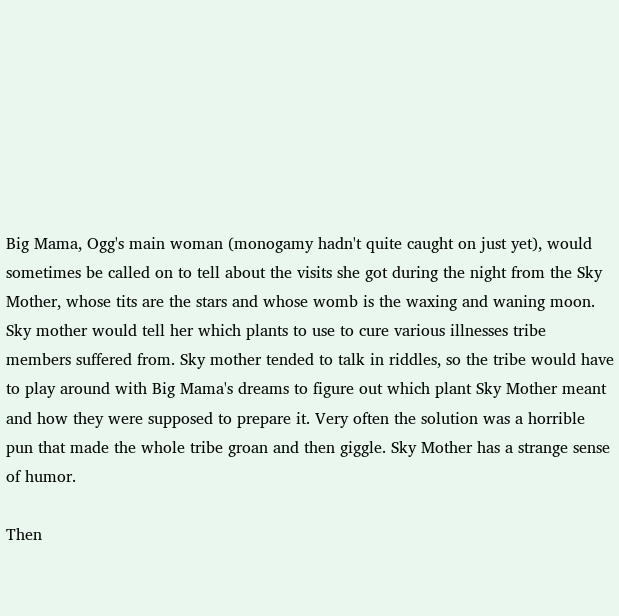Big Mama, Ogg's main woman (monogamy hadn't quite caught on just yet), would sometimes be called on to tell about the visits she got during the night from the Sky Mother, whose tits are the stars and whose womb is the waxing and waning moon. Sky mother would tell her which plants to use to cure various illnesses tribe members suffered from. Sky mother tended to talk in riddles, so the tribe would have to play around with Big Mama's dreams to figure out which plant Sky Mother meant and how they were supposed to prepare it. Very often the solution was a horrible pun that made the whole tribe groan and then giggle. Sky Mother has a strange sense of humor.

Then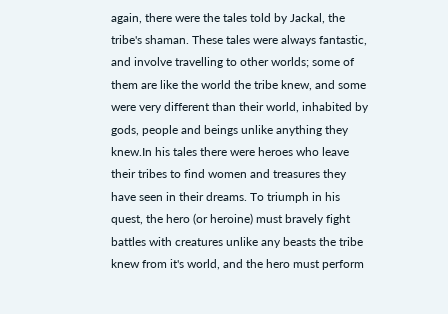again, there were the tales told by Jackal, the tribe's shaman. These tales were always fantastic, and involve travelling to other worlds; some of them are like the world the tribe knew, and some were very different than their world, inhabited by gods, people and beings unlike anything they knew.In his tales there were heroes who leave their tribes to find women and treasures they have seen in their dreams. To triumph in his quest, the hero (or heroine) must bravely fight battles with creatures unlike any beasts the tribe knew from it's world, and the hero must perform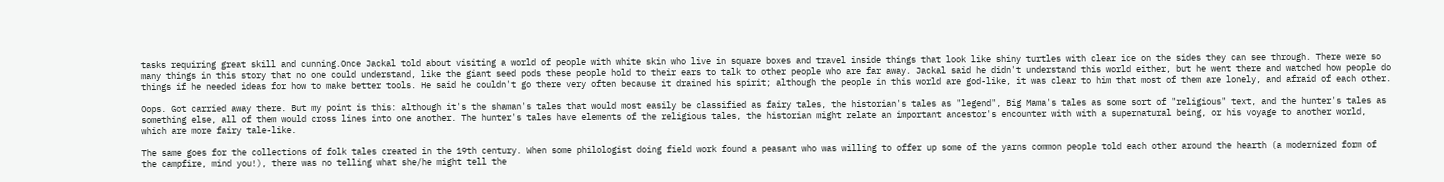tasks requiring great skill and cunning.Once Jackal told about visiting a world of people with white skin who live in square boxes and travel inside things that look like shiny turtles with clear ice on the sides they can see through. There were so many things in this story that no one could understand, like the giant seed pods these people hold to their ears to talk to other people who are far away. Jackal said he didn't understand this world either, but he went there and watched how people do things if he needed ideas for how to make better tools. He said he couldn't go there very often because it drained his spirit; although the people in this world are god-like, it was clear to him that most of them are lonely, and afraid of each other.

Oops. Got carried away there. But my point is this: although it's the shaman's tales that would most easily be classified as fairy tales, the historian's tales as "legend", Big Mama's tales as some sort of "religious" text, and the hunter's tales as something else, all of them would cross lines into one another. The hunter's tales have elements of the religious tales, the historian might relate an important ancestor's encounter with with a supernatural being, or his voyage to another world, which are more fairy tale-like.

The same goes for the collections of folk tales created in the 19th century. When some philologist doing field work found a peasant who was willing to offer up some of the yarns common people told each other around the hearth (a modernized form of the campfire, mind you!), there was no telling what she/he might tell the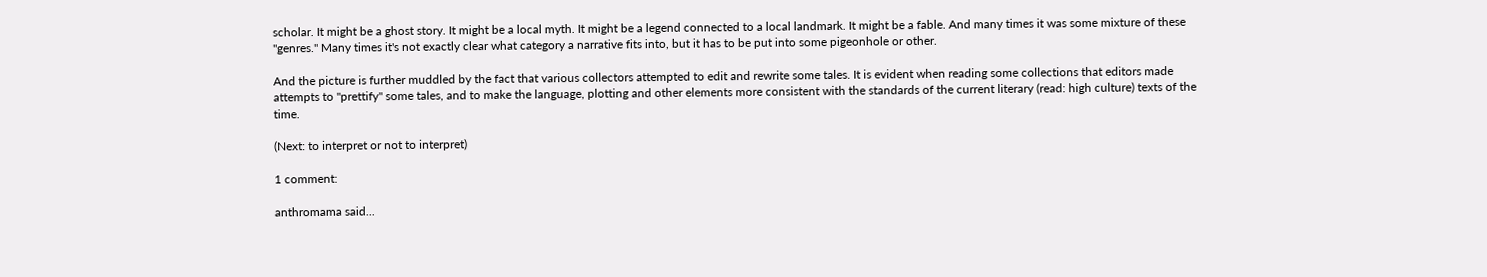scholar. It might be a ghost story. It might be a local myth. It might be a legend connected to a local landmark. It might be a fable. And many times it was some mixture of these "genres." Many times it's not exactly clear what category a narrative fits into, but it has to be put into some pigeonhole or other.

And the picture is further muddled by the fact that various collectors attempted to edit and rewrite some tales. It is evident when reading some collections that editors made attempts to "prettify" some tales, and to make the language, plotting and other elements more consistent with the standards of the current literary (read: high culture) texts of the time.

(Next: to interpret or not to interpret)

1 comment:

anthromama said...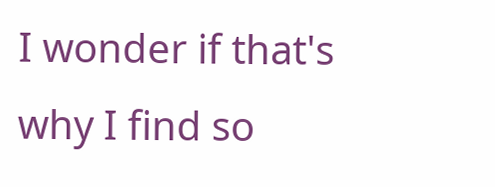I wonder if that's why I find so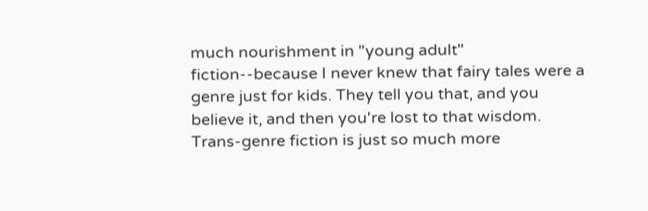much nourishment in "young adult" fiction--because I never knew that fairy tales were a genre just for kids. They tell you that, and you believe it, and then you're lost to that wisdom. Trans-genre fiction is just so much more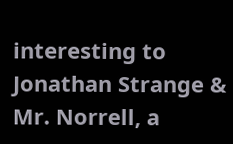interesting to Jonathan Strange & Mr. Norrell, a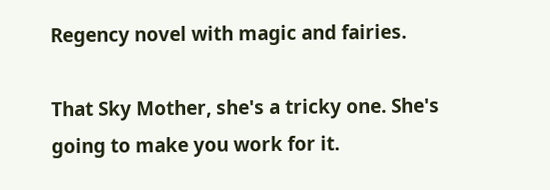Regency novel with magic and fairies.

That Sky Mother, she's a tricky one. She's going to make you work for it.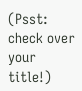(Psst: check over your title!)